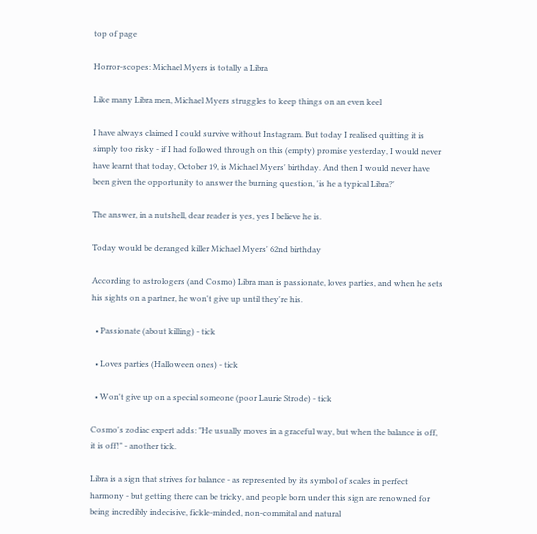top of page

Horror-scopes: Michael Myers is totally a Libra

Like many Libra men, Michael Myers struggles to keep things on an even keel

I have always claimed I could survive without Instagram. But today I realised quitting it is simply too risky - if I had followed through on this (empty) promise yesterday, I would never have learnt that today, October 19, is Michael Myers' birthday. And then I would never have been given the opportunity to answer the burning question, 'is he a typical Libra?'

The answer, in a nutshell, dear reader is yes, yes I believe he is.

Today would be deranged killer Michael Myers' 62nd birthday

According to astrologers (and Cosmo) Libra man is passionate, loves parties, and when he sets his sights on a partner, he won't give up until they're his.

  • Passionate (about killing) - tick

  • Loves parties (Halloween ones) - tick

  • Won't give up on a special someone (poor Laurie Strode) - tick

Cosmo's zodiac expert adds: "He usually moves in a graceful way, but when the balance is off, it is off!" - another tick.

Libra is a sign that strives for balance - as represented by its symbol of scales in perfect harmony - but getting there can be tricky, and people born under this sign are renowned for being incredibly indecisive, fickle-minded, non-commital and natural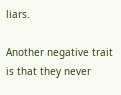liars.

Another negative trait is that they never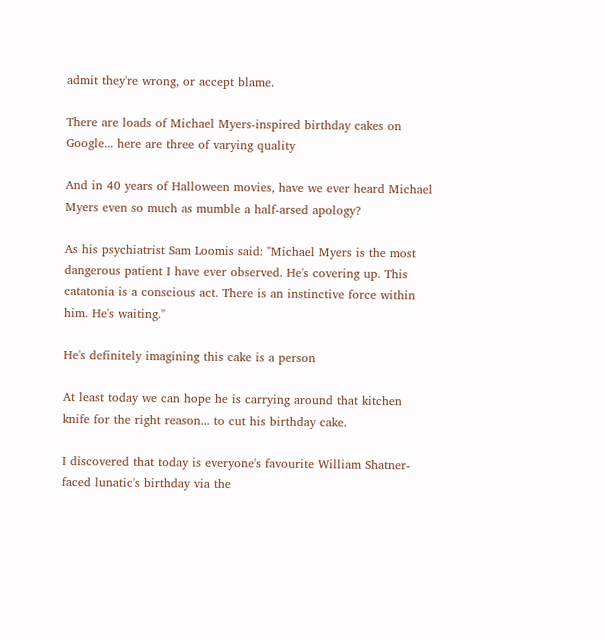admit they're wrong, or accept blame.

There are loads of Michael Myers-inspired birthday cakes on Google... here are three of varying quality

And in 40 years of Halloween movies, have we ever heard Michael Myers even so much as mumble a half-arsed apology?

As his psychiatrist Sam Loomis said: "Michael Myers is the most dangerous patient I have ever observed. He's covering up. This catatonia is a conscious act. There is an instinctive force within him. He's waiting."

He's definitely imagining this cake is a person

At least today we can hope he is carrying around that kitchen knife for the right reason... to cut his birthday cake.

I discovered that today is everyone's favourite William Shatner-faced lunatic's birthday via the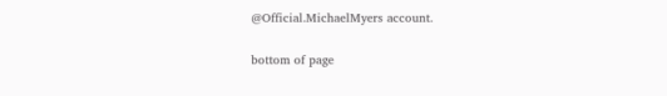@Official.MichaelMyers account.


bottom of page